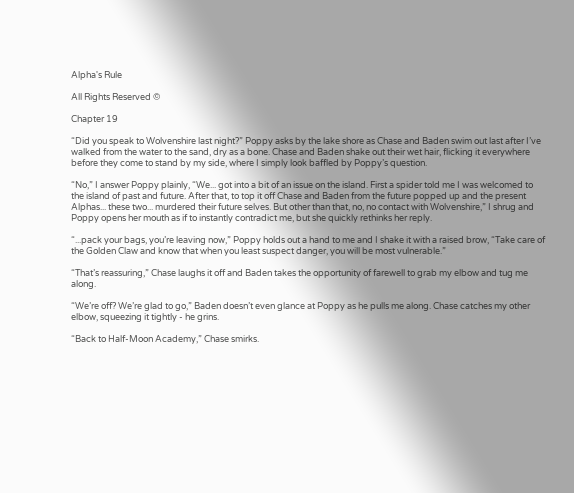Alpha's Rule

All Rights Reserved ©

Chapter 19

“Did you speak to Wolvenshire last night?” Poppy asks by the lake shore as Chase and Baden swim out last after I’ve walked from the water to the sand, dry as a bone. Chase and Baden shake out their wet hair, flicking it everywhere before they come to stand by my side, where I simply look baffled by Poppy’s question.

“No,” I answer Poppy plainly, “We... got into a bit of an issue on the island. First a spider told me I was welcomed to the island of past and future. After that, to top it off Chase and Baden from the future popped up and the present Alphas... these two... murdered their future selves. But other than that, no, no contact with Wolvenshire,” I shrug and Poppy opens her mouth as if to instantly contradict me, but she quickly rethinks her reply.

“...pack your bags, you’re leaving now,” Poppy holds out a hand to me and I shake it with a raised brow, “Take care of the Golden Claw and know that when you least suspect danger, you will be most vulnerable.”

“That’s reassuring,” Chase laughs it off and Baden takes the opportunity of farewell to grab my elbow and tug me along.

“We’re off? We’re glad to go,” Baden doesn’t even glance at Poppy as he pulls me along. Chase catches my other elbow, squeezing it tightly - he grins.

“Back to Half-Moon Academy,” Chase smirks.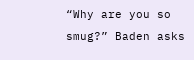“Why are you so smug?” Baden asks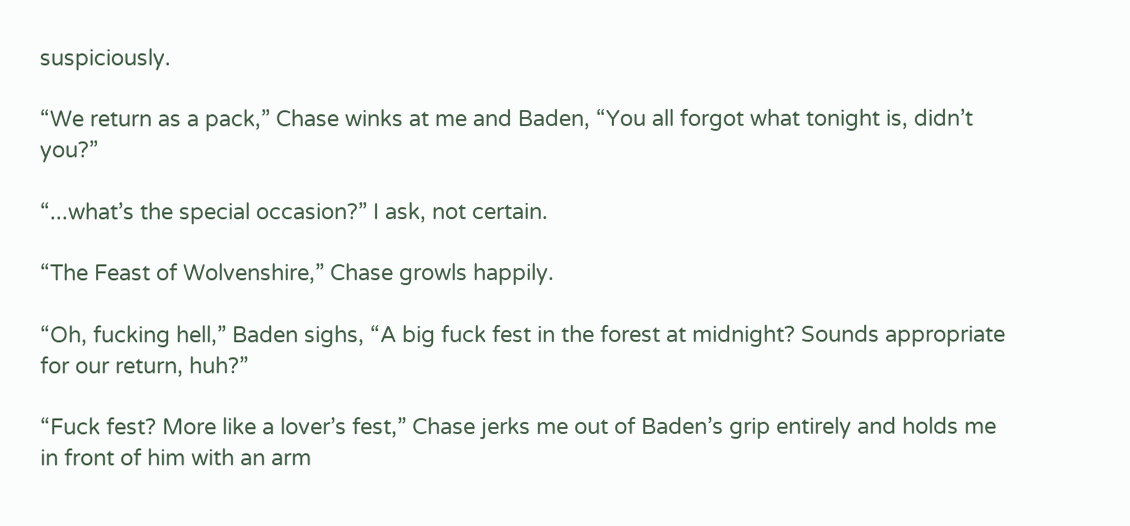suspiciously.

“We return as a pack,” Chase winks at me and Baden, “You all forgot what tonight is, didn’t you?”

“...what’s the special occasion?” I ask, not certain.

“The Feast of Wolvenshire,” Chase growls happily.

“Oh, fucking hell,” Baden sighs, “A big fuck fest in the forest at midnight? Sounds appropriate for our return, huh?”

“Fuck fest? More like a lover’s fest,” Chase jerks me out of Baden’s grip entirely and holds me in front of him with an arm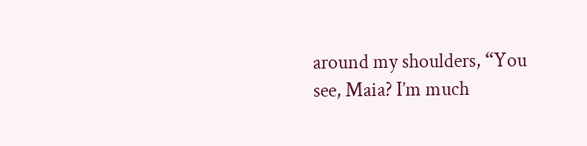around my shoulders, “You see, Maia? I’m much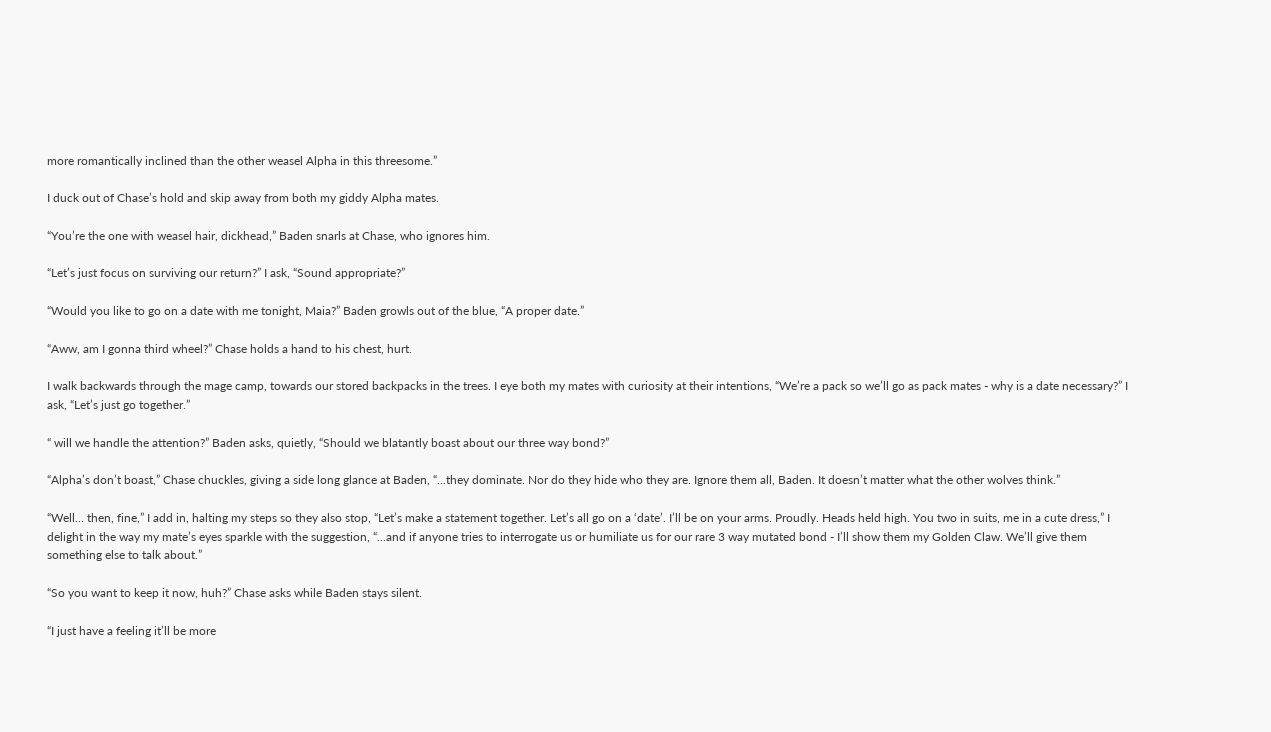more romantically inclined than the other weasel Alpha in this threesome.”

I duck out of Chase’s hold and skip away from both my giddy Alpha mates.

“You’re the one with weasel hair, dickhead,” Baden snarls at Chase, who ignores him.

“Let’s just focus on surviving our return?” I ask, “Sound appropriate?”

“Would you like to go on a date with me tonight, Maia?” Baden growls out of the blue, “A proper date.”

“Aww, am I gonna third wheel?” Chase holds a hand to his chest, hurt.

I walk backwards through the mage camp, towards our stored backpacks in the trees. I eye both my mates with curiosity at their intentions, “We’re a pack so we’ll go as pack mates - why is a date necessary?” I ask, “Let’s just go together.”

“ will we handle the attention?” Baden asks, quietly, “Should we blatantly boast about our three way bond?”

“Alpha’s don’t boast,” Chase chuckles, giving a side long glance at Baden, “...they dominate. Nor do they hide who they are. Ignore them all, Baden. It doesn’t matter what the other wolves think.”

“Well... then, fine,” I add in, halting my steps so they also stop, “Let’s make a statement together. Let’s all go on a ‘date’. I’ll be on your arms. Proudly. Heads held high. You two in suits, me in a cute dress,” I delight in the way my mate’s eyes sparkle with the suggestion, “...and if anyone tries to interrogate us or humiliate us for our rare 3 way mutated bond - I’ll show them my Golden Claw. We’ll give them something else to talk about.”

“So you want to keep it now, huh?” Chase asks while Baden stays silent.

“I just have a feeling it’ll be more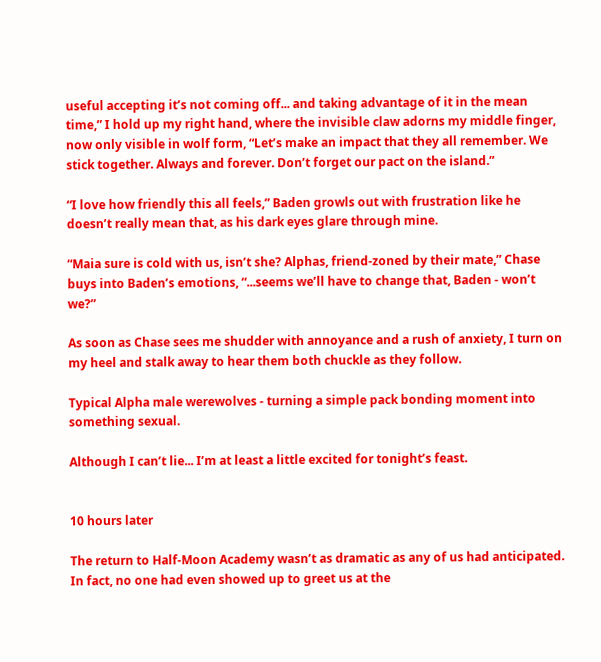useful accepting it’s not coming off... and taking advantage of it in the mean time,” I hold up my right hand, where the invisible claw adorns my middle finger, now only visible in wolf form, “Let’s make an impact that they all remember. We stick together. Always and forever. Don’t forget our pact on the island.”

“I love how friendly this all feels,” Baden growls out with frustration like he doesn’t really mean that, as his dark eyes glare through mine.

“Maia sure is cold with us, isn’t she? Alphas, friend-zoned by their mate,” Chase buys into Baden’s emotions, “...seems we’ll have to change that, Baden - won’t we?”

As soon as Chase sees me shudder with annoyance and a rush of anxiety, I turn on my heel and stalk away to hear them both chuckle as they follow.

Typical Alpha male werewolves - turning a simple pack bonding moment into something sexual.

Although I can’t lie... I’m at least a little excited for tonight’s feast.


10 hours later

The return to Half-Moon Academy wasn’t as dramatic as any of us had anticipated. In fact, no one had even showed up to greet us at the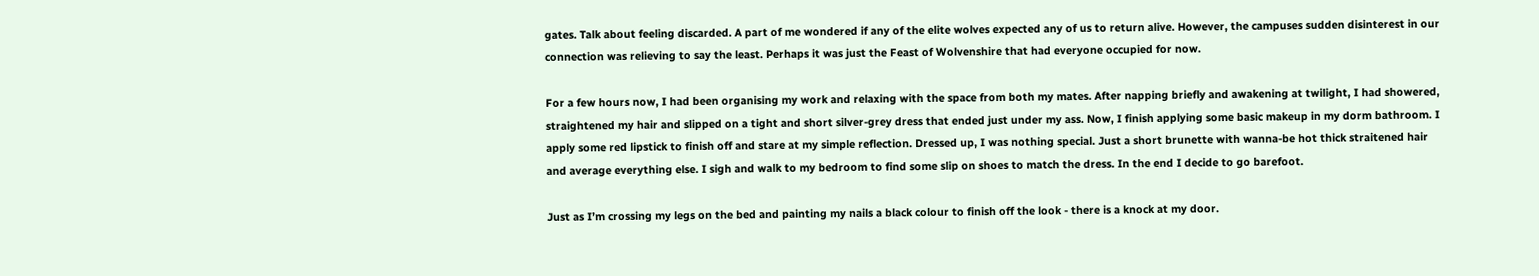gates. Talk about feeling discarded. A part of me wondered if any of the elite wolves expected any of us to return alive. However, the campuses sudden disinterest in our connection was relieving to say the least. Perhaps it was just the Feast of Wolvenshire that had everyone occupied for now.

For a few hours now, I had been organising my work and relaxing with the space from both my mates. After napping briefly and awakening at twilight, I had showered, straightened my hair and slipped on a tight and short silver-grey dress that ended just under my ass. Now, I finish applying some basic makeup in my dorm bathroom. I apply some red lipstick to finish off and stare at my simple reflection. Dressed up, I was nothing special. Just a short brunette with wanna-be hot thick straitened hair and average everything else. I sigh and walk to my bedroom to find some slip on shoes to match the dress. In the end I decide to go barefoot.

Just as I’m crossing my legs on the bed and painting my nails a black colour to finish off the look - there is a knock at my door.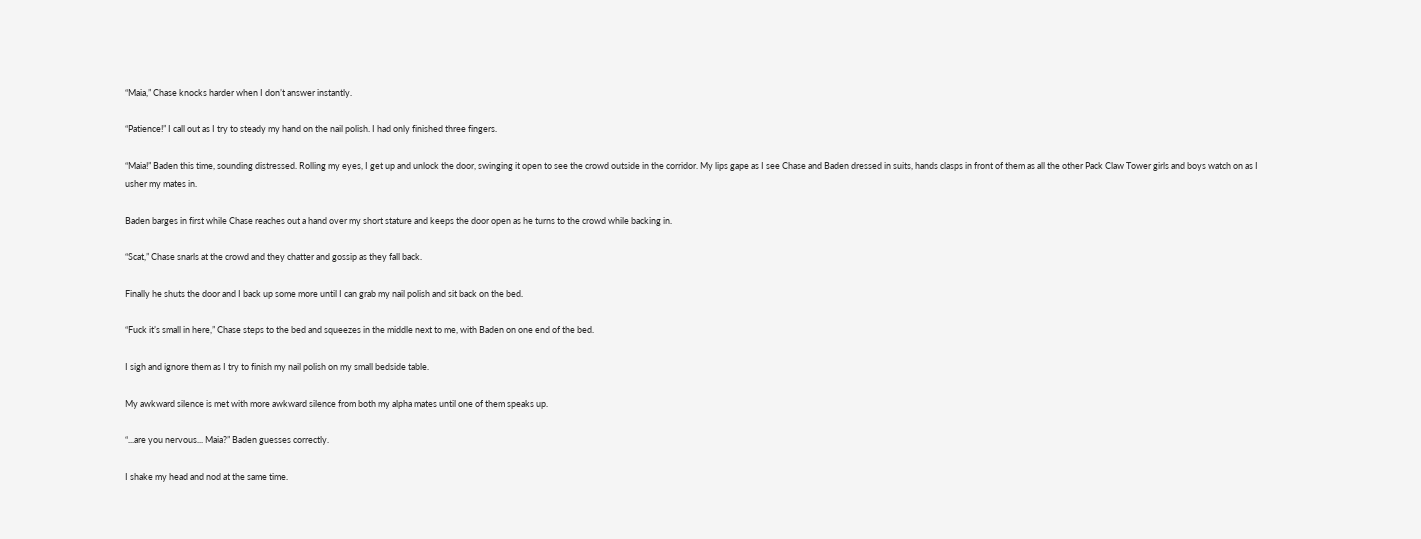“Maia,” Chase knocks harder when I don’t answer instantly.

“Patience!” I call out as I try to steady my hand on the nail polish. I had only finished three fingers.

“Maia!” Baden this time, sounding distressed. Rolling my eyes, I get up and unlock the door, swinging it open to see the crowd outside in the corridor. My lips gape as I see Chase and Baden dressed in suits, hands clasps in front of them as all the other Pack Claw Tower girls and boys watch on as I usher my mates in.

Baden barges in first while Chase reaches out a hand over my short stature and keeps the door open as he turns to the crowd while backing in.

“Scat,” Chase snarls at the crowd and they chatter and gossip as they fall back.

Finally he shuts the door and I back up some more until I can grab my nail polish and sit back on the bed.

“Fuck it’s small in here,” Chase steps to the bed and squeezes in the middle next to me, with Baden on one end of the bed.

I sigh and ignore them as I try to finish my nail polish on my small bedside table.

My awkward silence is met with more awkward silence from both my alpha mates until one of them speaks up.

“...are you nervous... Maia?” Baden guesses correctly.

I shake my head and nod at the same time.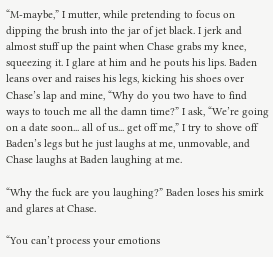“M-maybe,” I mutter, while pretending to focus on dipping the brush into the jar of jet black. I jerk and almost stuff up the paint when Chase grabs my knee, squeezing it. I glare at him and he pouts his lips. Baden leans over and raises his legs, kicking his shoes over Chase’s lap and mine, “Why do you two have to find ways to touch me all the damn time?” I ask, “We’re going on a date soon... all of us... get off me,” I try to shove off Baden’s legs but he just laughs at me, unmovable, and Chase laughs at Baden laughing at me.

“Why the fuck are you laughing?” Baden loses his smirk and glares at Chase.

“You can’t process your emotions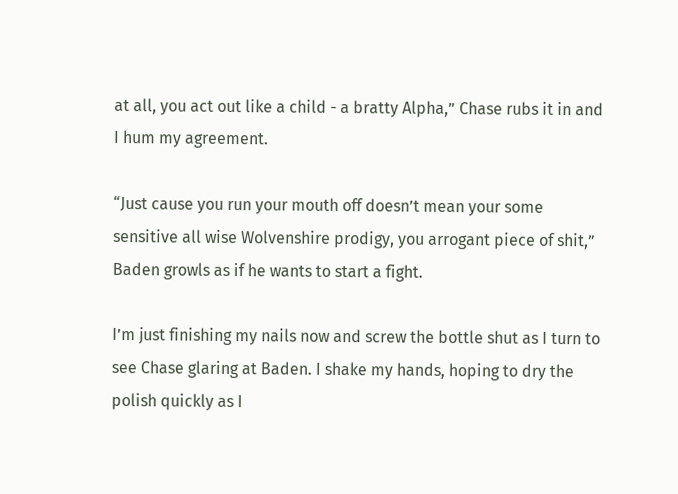at all, you act out like a child - a bratty Alpha,” Chase rubs it in and I hum my agreement.

“Just cause you run your mouth off doesn’t mean your some sensitive all wise Wolvenshire prodigy, you arrogant piece of shit,” Baden growls as if he wants to start a fight.

I’m just finishing my nails now and screw the bottle shut as I turn to see Chase glaring at Baden. I shake my hands, hoping to dry the polish quickly as I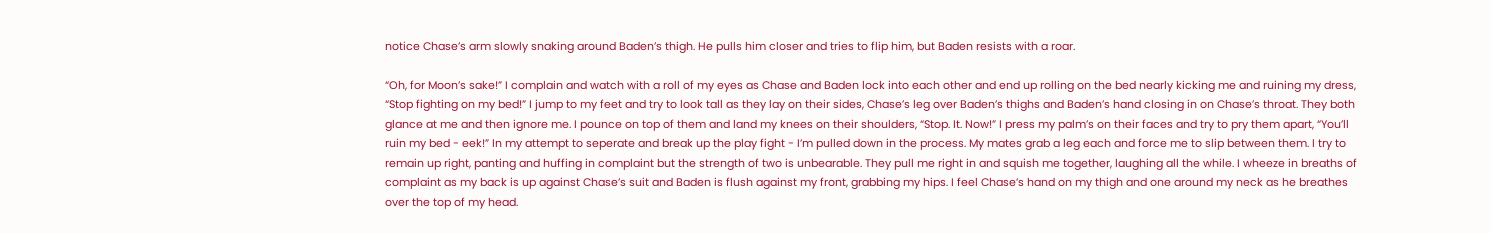notice Chase’s arm slowly snaking around Baden’s thigh. He pulls him closer and tries to flip him, but Baden resists with a roar.

“Oh, for Moon’s sake!” I complain and watch with a roll of my eyes as Chase and Baden lock into each other and end up rolling on the bed nearly kicking me and ruining my dress, “Stop fighting on my bed!” I jump to my feet and try to look tall as they lay on their sides, Chase’s leg over Baden’s thighs and Baden’s hand closing in on Chase’s throat. They both glance at me and then ignore me. I pounce on top of them and land my knees on their shoulders, “Stop. It. Now!” I press my palm’s on their faces and try to pry them apart, “You’ll ruin my bed - eek!” In my attempt to seperate and break up the play fight - I’m pulled down in the process. My mates grab a leg each and force me to slip between them. I try to remain up right, panting and huffing in complaint but the strength of two is unbearable. They pull me right in and squish me together, laughing all the while. I wheeze in breaths of complaint as my back is up against Chase’s suit and Baden is flush against my front, grabbing my hips. I feel Chase’s hand on my thigh and one around my neck as he breathes over the top of my head.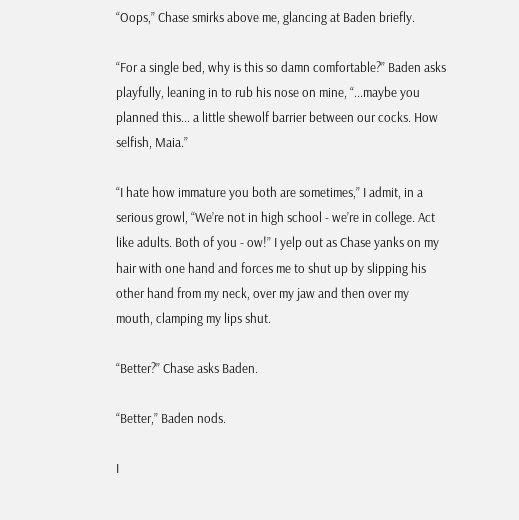“Oops,” Chase smirks above me, glancing at Baden briefly.

“For a single bed, why is this so damn comfortable?” Baden asks playfully, leaning in to rub his nose on mine, “...maybe you planned this... a little shewolf barrier between our cocks. How selfish, Maia.”

“I hate how immature you both are sometimes,” I admit, in a serious growl, “We’re not in high school - we’re in college. Act like adults. Both of you - ow!” I yelp out as Chase yanks on my hair with one hand and forces me to shut up by slipping his other hand from my neck, over my jaw and then over my mouth, clamping my lips shut.

“Better?” Chase asks Baden.

“Better,” Baden nods.

I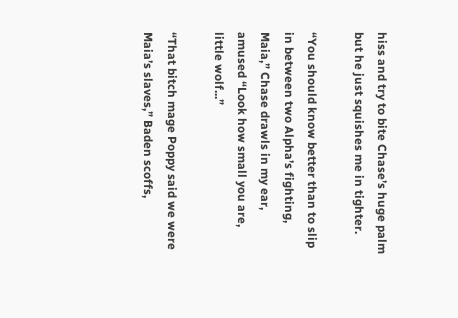hiss and try to bite Chase’s huge palm but he just squishes me in tighter.

“You should know better than to slip in between two Alpha’s fighting, Maia,” Chase drawls in my ear, amused “Look how small you are, little wolf...”

“That bitch mage Poppy said we were Maia’s slaves,” Baden scoffs,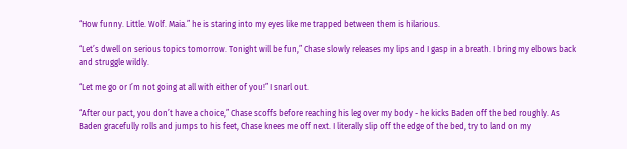“How funny. Little. Wolf. Maia.” he is staring into my eyes like me trapped between them is hilarious.

“Let’s dwell on serious topics tomorrow. Tonight will be fun,” Chase slowly releases my lips and I gasp in a breath. I bring my elbows back and struggle wildly.

“Let me go or I’m not going at all with either of you!” I snarl out.

“After our pact, you don’t have a choice,” Chase scoffs before reaching his leg over my body - he kicks Baden off the bed roughly. As Baden gracefully rolls and jumps to his feet, Chase knees me off next. I literally slip off the edge of the bed, try to land on my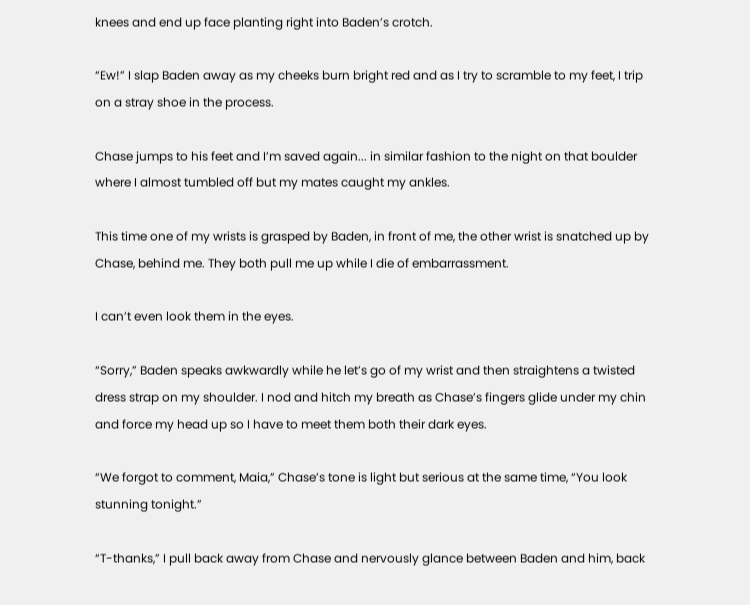knees and end up face planting right into Baden’s crotch.

“Ew!” I slap Baden away as my cheeks burn bright red and as I try to scramble to my feet, I trip on a stray shoe in the process.

Chase jumps to his feet and I’m saved again... in similar fashion to the night on that boulder where I almost tumbled off but my mates caught my ankles.

This time one of my wrists is grasped by Baden, in front of me, the other wrist is snatched up by Chase, behind me. They both pull me up while I die of embarrassment.

I can’t even look them in the eyes.

“Sorry,” Baden speaks awkwardly while he let’s go of my wrist and then straightens a twisted dress strap on my shoulder. I nod and hitch my breath as Chase’s fingers glide under my chin and force my head up so I have to meet them both their dark eyes.

“We forgot to comment, Maia,” Chase’s tone is light but serious at the same time, “You look stunning tonight.”

“T-thanks,” I pull back away from Chase and nervously glance between Baden and him, back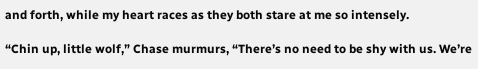and forth, while my heart races as they both stare at me so intensely.

“Chin up, little wolf,” Chase murmurs, “There’s no need to be shy with us. We’re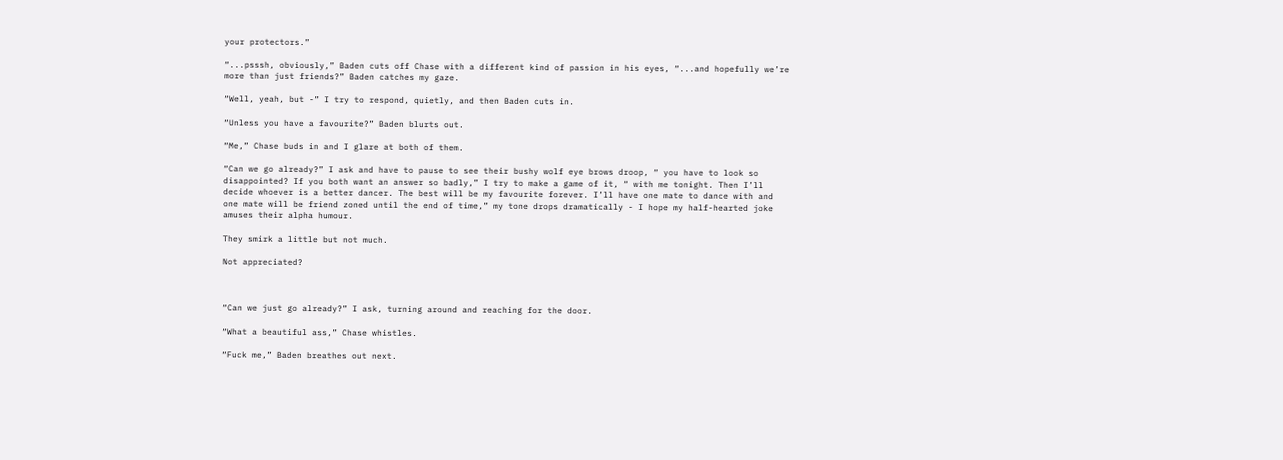your protectors.”

“...psssh, obviously,” Baden cuts off Chase with a different kind of passion in his eyes, “...and hopefully we’re more than just friends?” Baden catches my gaze.

“Well, yeah, but -” I try to respond, quietly, and then Baden cuts in.

“Unless you have a favourite?” Baden blurts out.

“Me,” Chase buds in and I glare at both of them.

“Can we go already?” I ask and have to pause to see their bushy wolf eye brows droop, “ you have to look so disappointed? If you both want an answer so badly,” I try to make a game of it, “ with me tonight. Then I’ll decide whoever is a better dancer. The best will be my favourite forever. I’ll have one mate to dance with and one mate will be friend zoned until the end of time,” my tone drops dramatically - I hope my half-hearted joke amuses their alpha humour.

They smirk a little but not much.

Not appreciated?



“Can we just go already?” I ask, turning around and reaching for the door.

“What a beautiful ass,” Chase whistles.

“Fuck me,” Baden breathes out next.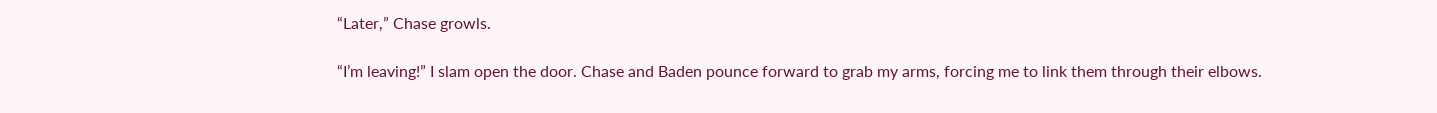“Later,” Chase growls.

“I’m leaving!” I slam open the door. Chase and Baden pounce forward to grab my arms, forcing me to link them through their elbows.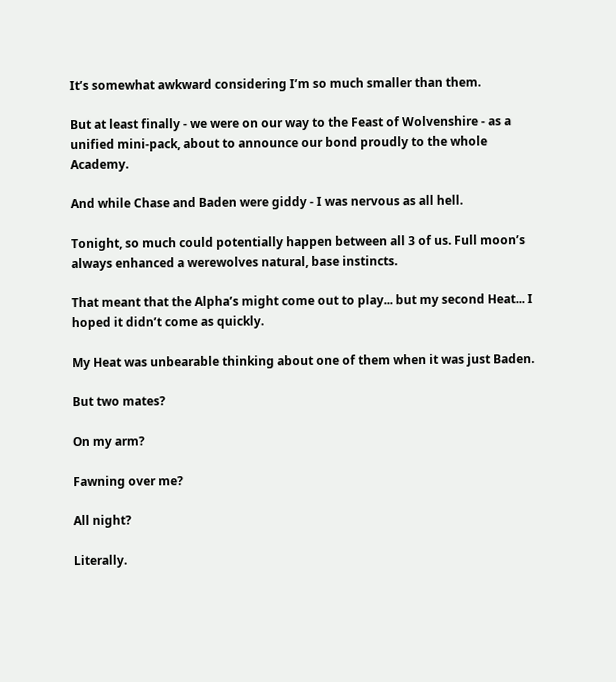It’s somewhat awkward considering I’m so much smaller than them.

But at least finally - we were on our way to the Feast of Wolvenshire - as a unified mini-pack, about to announce our bond proudly to the whole Academy.

And while Chase and Baden were giddy - I was nervous as all hell.

Tonight, so much could potentially happen between all 3 of us. Full moon’s always enhanced a werewolves natural, base instincts.

That meant that the Alpha’s might come out to play... but my second Heat... I hoped it didn’t come as quickly.

My Heat was unbearable thinking about one of them when it was just Baden.

But two mates?

On my arm?

Fawning over me?

All night?

Literally.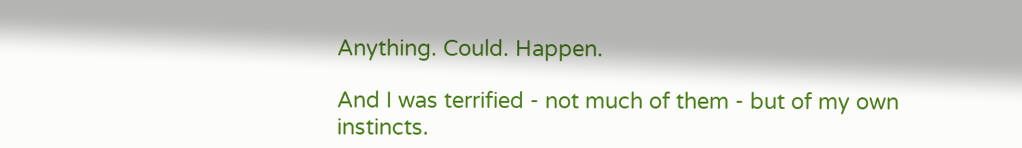Anything. Could. Happen.

And I was terrified - not much of them - but of my own instincts.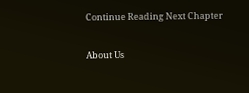Continue Reading Next Chapter

About Us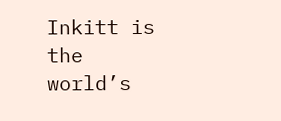Inkitt is the world’s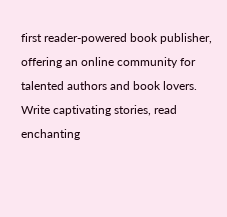first reader-powered book publisher, offering an online community for talented authors and book lovers. Write captivating stories, read enchanting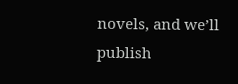novels, and we’ll publish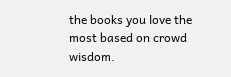the books you love the most based on crowd wisdom.